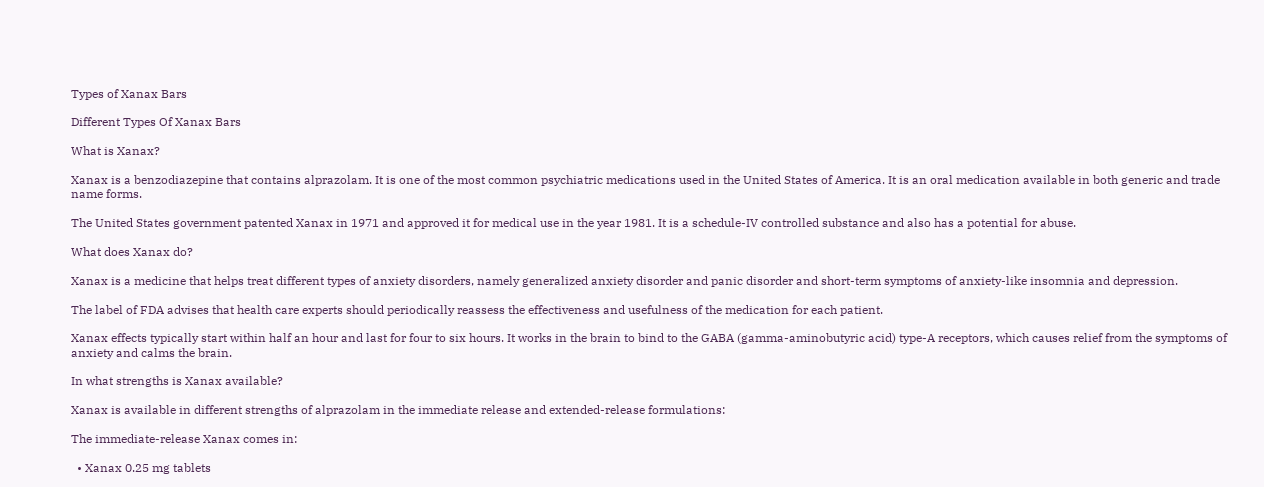Types of Xanax Bars

Different Types Of Xanax Bars

What is Xanax?

Xanax is a benzodiazepine that contains alprazolam. It is one of the most common psychiatric medications used in the United States of America. It is an oral medication available in both generic and trade name forms.

The United States government patented Xanax in 1971 and approved it for medical use in the year 1981. It is a schedule-IV controlled substance and also has a potential for abuse.

What does Xanax do?

Xanax is a medicine that helps treat different types of anxiety disorders, namely generalized anxiety disorder and panic disorder and short-term symptoms of anxiety-like insomnia and depression.

The label of FDA advises that health care experts should periodically reassess the effectiveness and usefulness of the medication for each patient.

Xanax effects typically start within half an hour and last for four to six hours. It works in the brain to bind to the GABA (gamma-aminobutyric acid) type-A receptors, which causes relief from the symptoms of anxiety and calms the brain.

In what strengths is Xanax available?

Xanax is available in different strengths of alprazolam in the immediate release and extended-release formulations:

The immediate-release Xanax comes in:

  • Xanax 0.25 mg tablets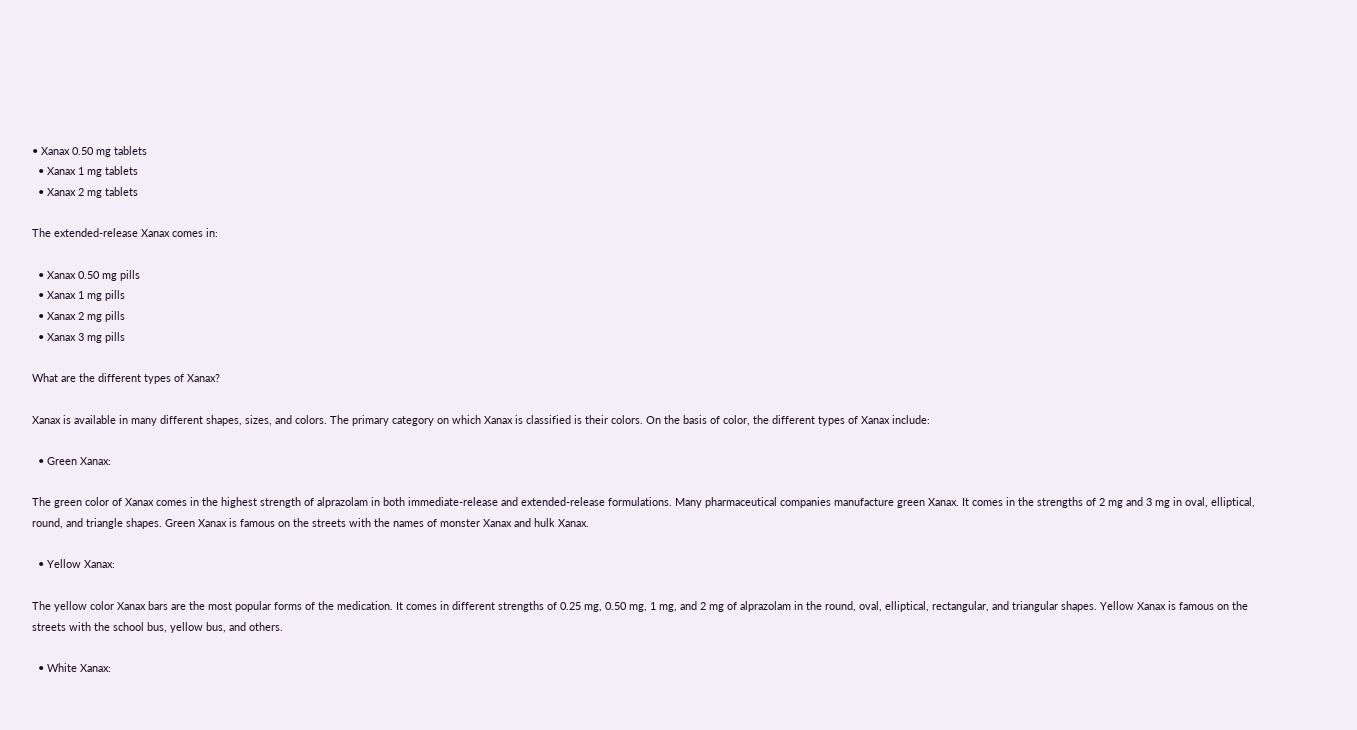• Xanax 0.50 mg tablets
  • Xanax 1 mg tablets
  • Xanax 2 mg tablets

The extended-release Xanax comes in:

  • Xanax 0.50 mg pills
  • Xanax 1 mg pills
  • Xanax 2 mg pills
  • Xanax 3 mg pills

What are the different types of Xanax?

Xanax is available in many different shapes, sizes, and colors. The primary category on which Xanax is classified is their colors. On the basis of color, the different types of Xanax include:

  • Green Xanax:

The green color of Xanax comes in the highest strength of alprazolam in both immediate-release and extended-release formulations. Many pharmaceutical companies manufacture green Xanax. It comes in the strengths of 2 mg and 3 mg in oval, elliptical, round, and triangle shapes. Green Xanax is famous on the streets with the names of monster Xanax and hulk Xanax.

  • Yellow Xanax:

The yellow color Xanax bars are the most popular forms of the medication. It comes in different strengths of 0.25 mg, 0.50 mg, 1 mg, and 2 mg of alprazolam in the round, oval, elliptical, rectangular, and triangular shapes. Yellow Xanax is famous on the streets with the school bus, yellow bus, and others.

  • White Xanax: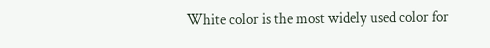White color is the most widely used color for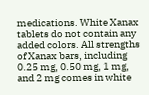medications. White Xanax tablets do not contain any added colors. All strengths of Xanax bars, including 0.25 mg, 0.50 mg, 1 mg, and 2 mg comes in white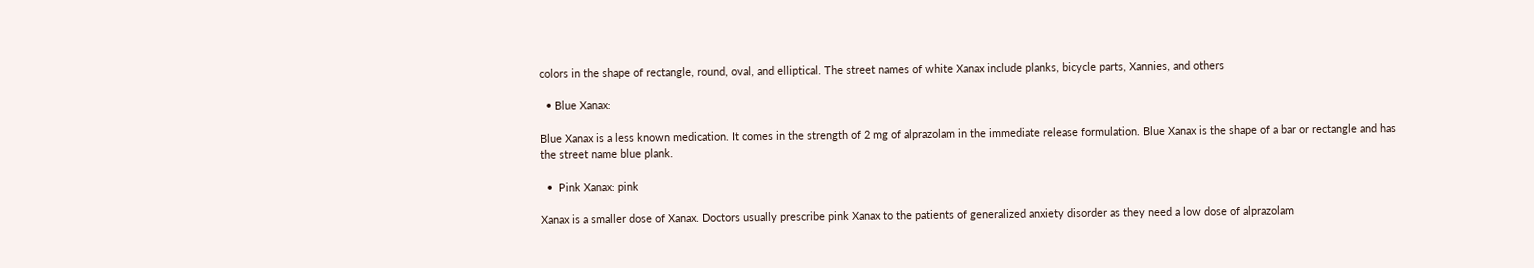colors in the shape of rectangle, round, oval, and elliptical. The street names of white Xanax include planks, bicycle parts, Xannies, and others

  • Blue Xanax:

Blue Xanax is a less known medication. It comes in the strength of 2 mg of alprazolam in the immediate release formulation. Blue Xanax is the shape of a bar or rectangle and has the street name blue plank.

  •  Pink Xanax: pink

Xanax is a smaller dose of Xanax. Doctors usually prescribe pink Xanax to the patients of generalized anxiety disorder as they need a low dose of alprazolam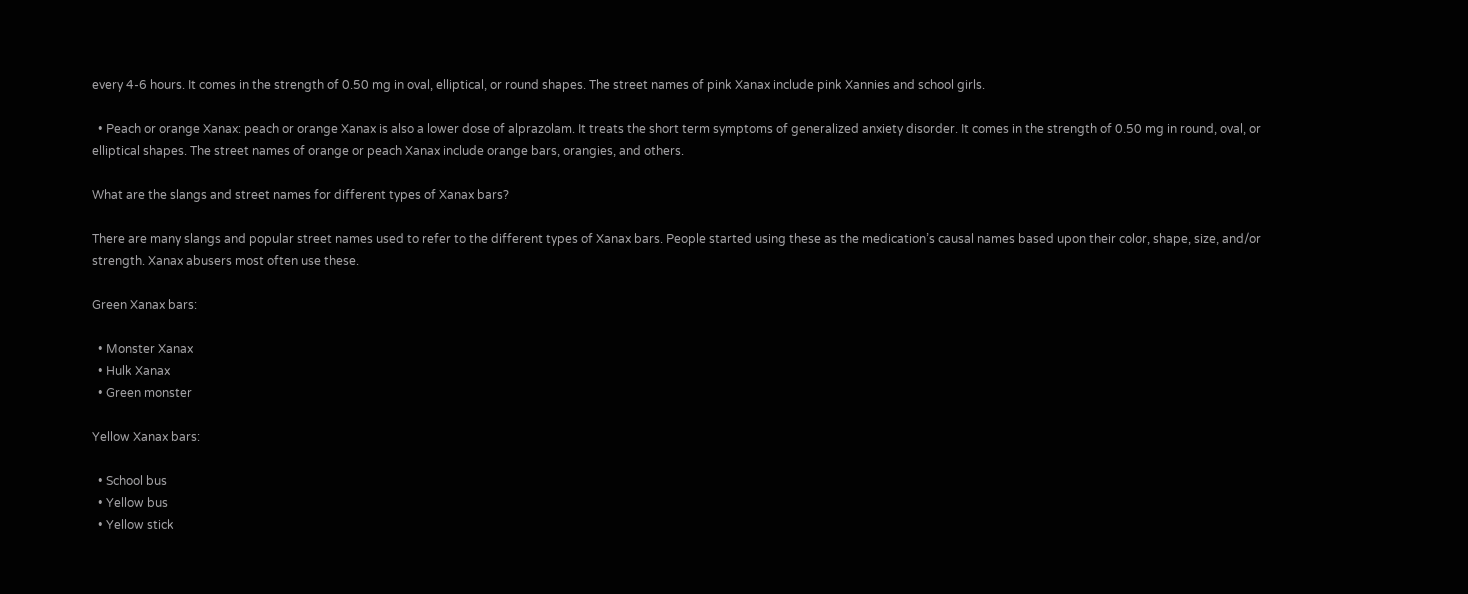every 4-6 hours. It comes in the strength of 0.50 mg in oval, elliptical, or round shapes. The street names of pink Xanax include pink Xannies and school girls.

  • Peach or orange Xanax: peach or orange Xanax is also a lower dose of alprazolam. It treats the short term symptoms of generalized anxiety disorder. It comes in the strength of 0.50 mg in round, oval, or elliptical shapes. The street names of orange or peach Xanax include orange bars, orangies, and others.

What are the slangs and street names for different types of Xanax bars?

There are many slangs and popular street names used to refer to the different types of Xanax bars. People started using these as the medication’s causal names based upon their color, shape, size, and/or strength. Xanax abusers most often use these.

Green Xanax bars:

  • Monster Xanax
  • Hulk Xanax
  • Green monster

Yellow Xanax bars:

  • School bus
  • Yellow bus
  • Yellow stick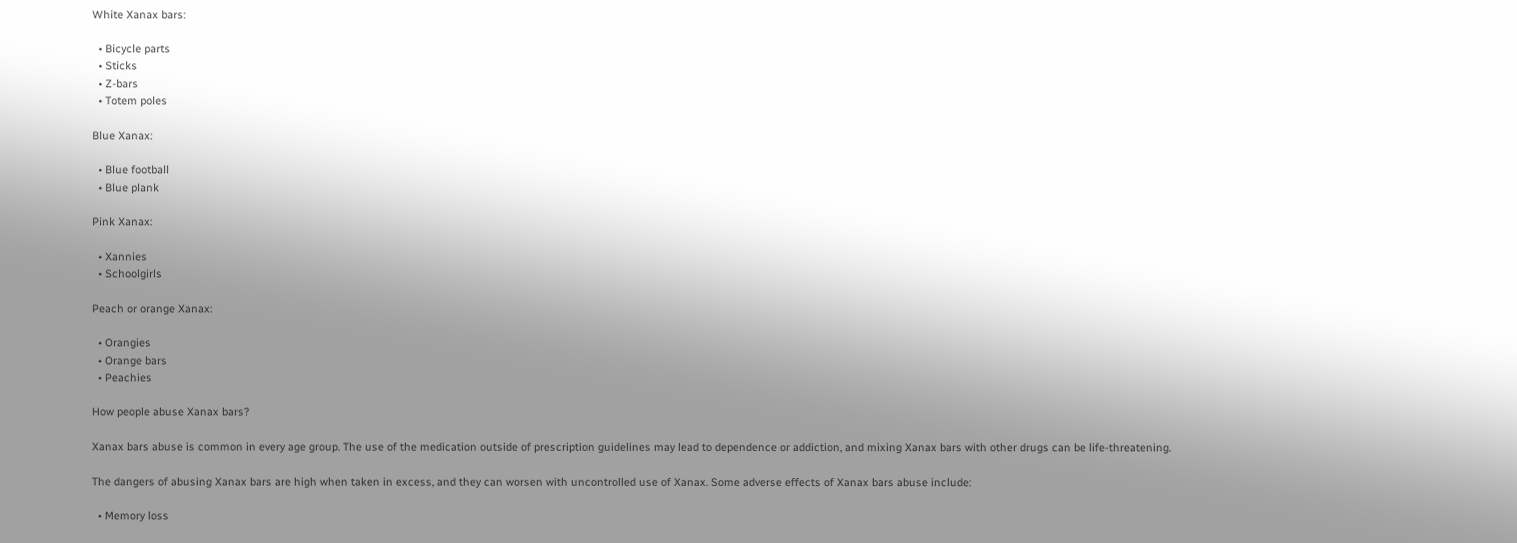White Xanax bars:

  • Bicycle parts
  • Sticks
  • Z-bars
  • Totem poles

Blue Xanax:

  • Blue football
  • Blue plank

Pink Xanax:

  • Xannies
  • Schoolgirls

Peach or orange Xanax:

  • Orangies
  • Orange bars
  • Peachies

How people abuse Xanax bars?

Xanax bars abuse is common in every age group. The use of the medication outside of prescription guidelines may lead to dependence or addiction, and mixing Xanax bars with other drugs can be life-threatening.

The dangers of abusing Xanax bars are high when taken in excess, and they can worsen with uncontrolled use of Xanax. Some adverse effects of Xanax bars abuse include:

  • Memory loss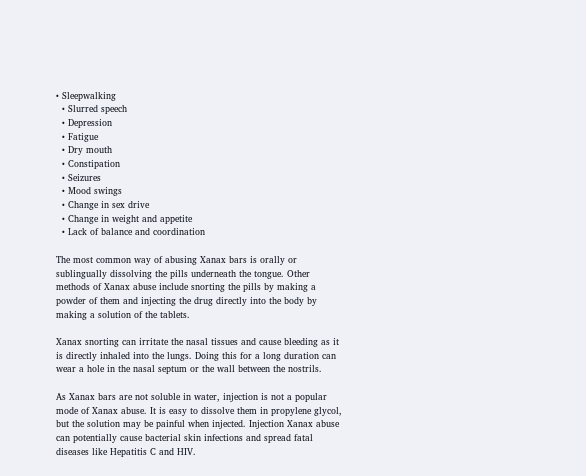• Sleepwalking
  • Slurred speech
  • Depression
  • Fatigue
  • Dry mouth
  • Constipation
  • Seizures
  • Mood swings
  • Change in sex drive
  • Change in weight and appetite
  • Lack of balance and coordination

The most common way of abusing Xanax bars is orally or sublingually dissolving the pills underneath the tongue. Other methods of Xanax abuse include snorting the pills by making a powder of them and injecting the drug directly into the body by making a solution of the tablets.

Xanax snorting can irritate the nasal tissues and cause bleeding as it is directly inhaled into the lungs. Doing this for a long duration can wear a hole in the nasal septum or the wall between the nostrils.

As Xanax bars are not soluble in water, injection is not a popular mode of Xanax abuse. It is easy to dissolve them in propylene glycol, but the solution may be painful when injected. Injection Xanax abuse can potentially cause bacterial skin infections and spread fatal diseases like Hepatitis C and HIV.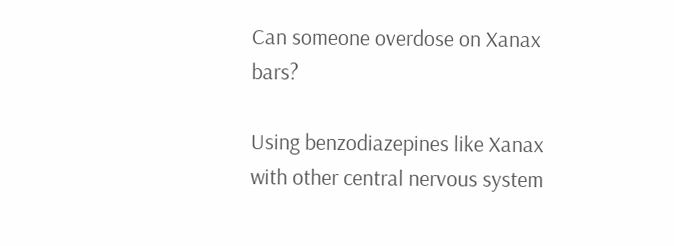Can someone overdose on Xanax bars?

Using benzodiazepines like Xanax with other central nervous system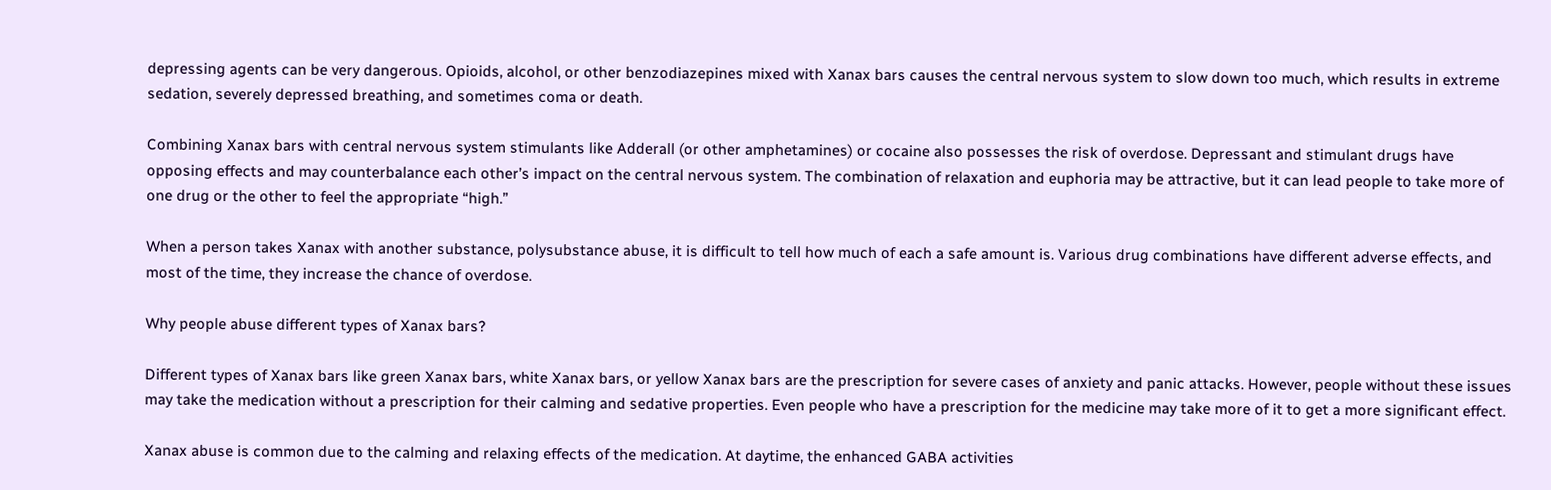depressing agents can be very dangerous. Opioids, alcohol, or other benzodiazepines mixed with Xanax bars causes the central nervous system to slow down too much, which results in extreme sedation, severely depressed breathing, and sometimes coma or death.

Combining Xanax bars with central nervous system stimulants like Adderall (or other amphetamines) or cocaine also possesses the risk of overdose. Depressant and stimulant drugs have opposing effects and may counterbalance each other’s impact on the central nervous system. The combination of relaxation and euphoria may be attractive, but it can lead people to take more of one drug or the other to feel the appropriate “high.”

When a person takes Xanax with another substance, polysubstance abuse, it is difficult to tell how much of each a safe amount is. Various drug combinations have different adverse effects, and most of the time, they increase the chance of overdose.

Why people abuse different types of Xanax bars?

Different types of Xanax bars like green Xanax bars, white Xanax bars, or yellow Xanax bars are the prescription for severe cases of anxiety and panic attacks. However, people without these issues may take the medication without a prescription for their calming and sedative properties. Even people who have a prescription for the medicine may take more of it to get a more significant effect.

Xanax abuse is common due to the calming and relaxing effects of the medication. At daytime, the enhanced GABA activities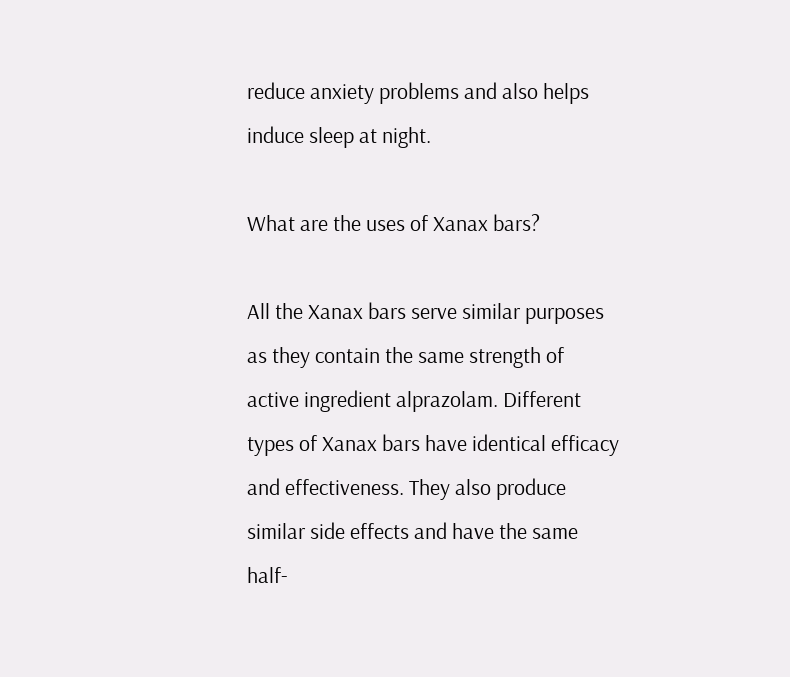reduce anxiety problems and also helps induce sleep at night.

What are the uses of Xanax bars?

All the Xanax bars serve similar purposes as they contain the same strength of active ingredient alprazolam. Different types of Xanax bars have identical efficacy and effectiveness. They also produce similar side effects and have the same half-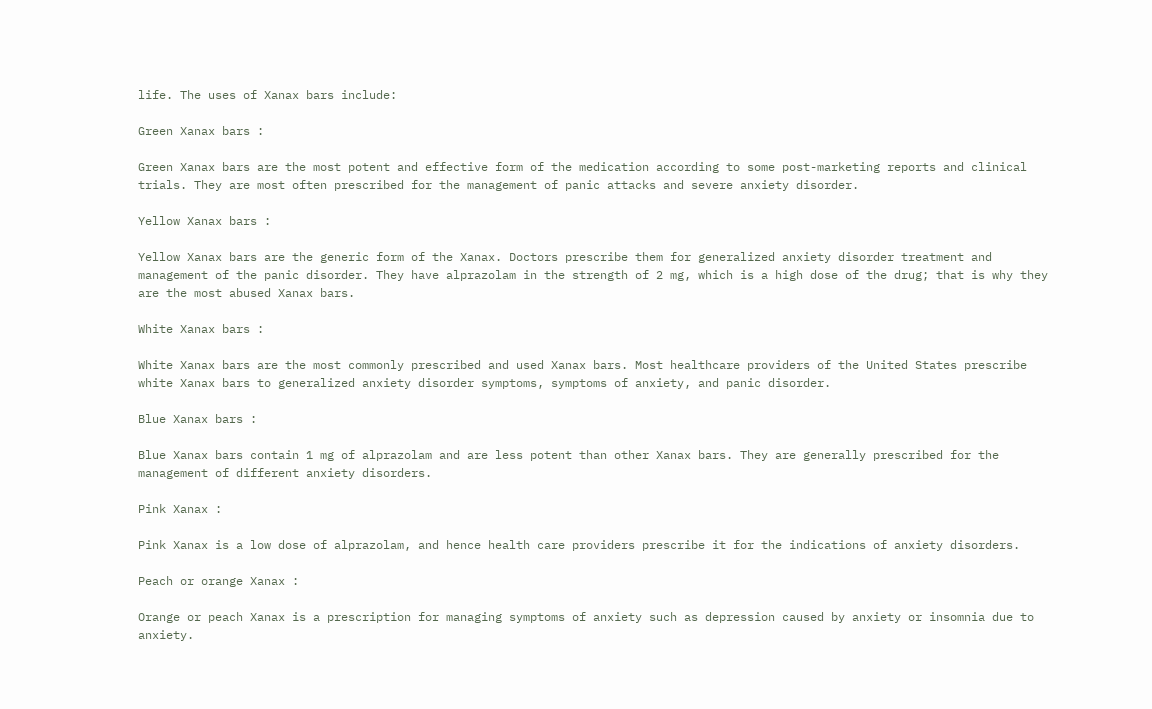life. The uses of Xanax bars include:

Green Xanax bars :

Green Xanax bars are the most potent and effective form of the medication according to some post-marketing reports and clinical trials. They are most often prescribed for the management of panic attacks and severe anxiety disorder.

Yellow Xanax bars :

Yellow Xanax bars are the generic form of the Xanax. Doctors prescribe them for generalized anxiety disorder treatment and management of the panic disorder. They have alprazolam in the strength of 2 mg, which is a high dose of the drug; that is why they are the most abused Xanax bars.

White Xanax bars :

White Xanax bars are the most commonly prescribed and used Xanax bars. Most healthcare providers of the United States prescribe white Xanax bars to generalized anxiety disorder symptoms, symptoms of anxiety, and panic disorder.

Blue Xanax bars :

Blue Xanax bars contain 1 mg of alprazolam and are less potent than other Xanax bars. They are generally prescribed for the management of different anxiety disorders.

Pink Xanax :

Pink Xanax is a low dose of alprazolam, and hence health care providers prescribe it for the indications of anxiety disorders.

Peach or orange Xanax :

Orange or peach Xanax is a prescription for managing symptoms of anxiety such as depression caused by anxiety or insomnia due to anxiety.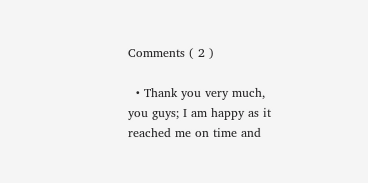Comments ( 2 )

  • Thank you very much, you guys; I am happy as it reached me on time and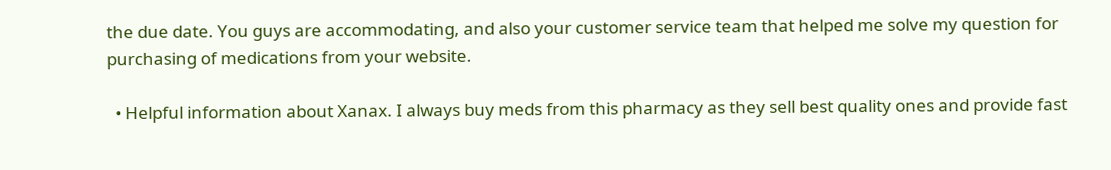the due date. You guys are accommodating, and also your customer service team that helped me solve my question for purchasing of medications from your website.

  • Helpful information about Xanax. I always buy meds from this pharmacy as they sell best quality ones and provide fast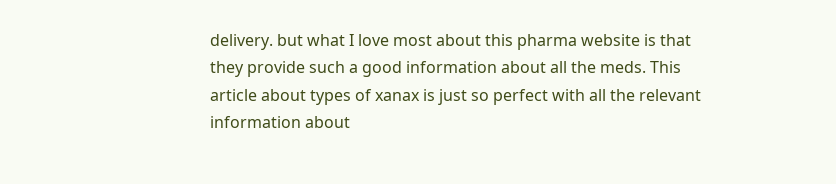delivery. but what I love most about this pharma website is that they provide such a good information about all the meds. This article about types of xanax is just so perfect with all the relevant information about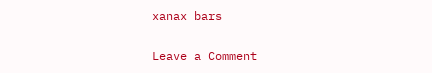xanax bars

Leave a Comment